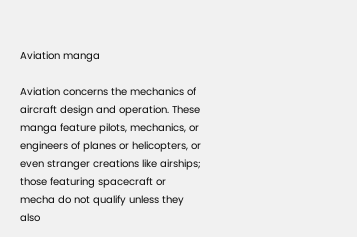Aviation manga

Aviation concerns the mechanics of aircraft design and operation. These manga feature pilots, mechanics, or engineers of planes or helicopters, or even stranger creations like airships; those featuring spacecraft or mecha do not qualify unless they also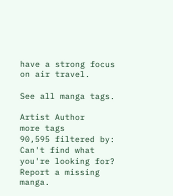have a strong focus on air travel.

See all manga tags.

Artist Author
more tags
90,595 filtered by:
Can't find what you're looking for?
Report a missing manga.